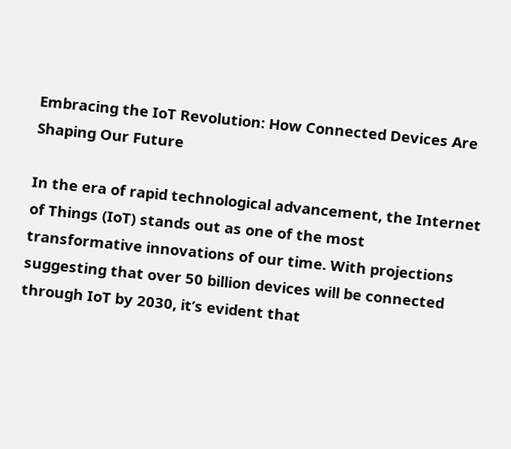Embracing the IoT Revolution: How Connected Devices Are Shaping Our Future

In the era of rapid technological advancement, the Internet of Things (IoT) stands out as one of the most transformative innovations of our time. With projections suggesting that over 50 billion devices will be connected through IoT by 2030, it’s evident that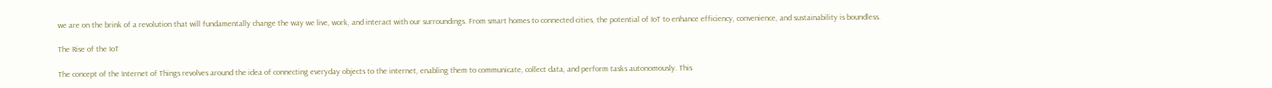we are on the brink of a revolution that will fundamentally change the way we live, work, and interact with our surroundings. From smart homes to connected cities, the potential of IoT to enhance efficiency, convenience, and sustainability is boundless.

The Rise of the IoT

The concept of the Internet of Things revolves around the idea of connecting everyday objects to the internet, enabling them to communicate, collect data, and perform tasks autonomously. This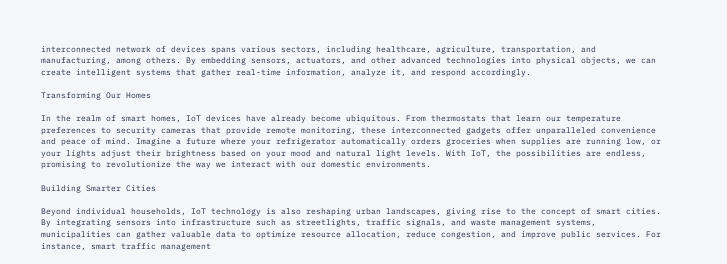interconnected network of devices spans various sectors, including healthcare, agriculture, transportation, and manufacturing, among others. By embedding sensors, actuators, and other advanced technologies into physical objects, we can create intelligent systems that gather real-time information, analyze it, and respond accordingly.

Transforming Our Homes

In the realm of smart homes, IoT devices have already become ubiquitous. From thermostats that learn our temperature preferences to security cameras that provide remote monitoring, these interconnected gadgets offer unparalleled convenience and peace of mind. Imagine a future where your refrigerator automatically orders groceries when supplies are running low, or your lights adjust their brightness based on your mood and natural light levels. With IoT, the possibilities are endless, promising to revolutionize the way we interact with our domestic environments.

Building Smarter Cities

Beyond individual households, IoT technology is also reshaping urban landscapes, giving rise to the concept of smart cities. By integrating sensors into infrastructure such as streetlights, traffic signals, and waste management systems, municipalities can gather valuable data to optimize resource allocation, reduce congestion, and improve public services. For instance, smart traffic management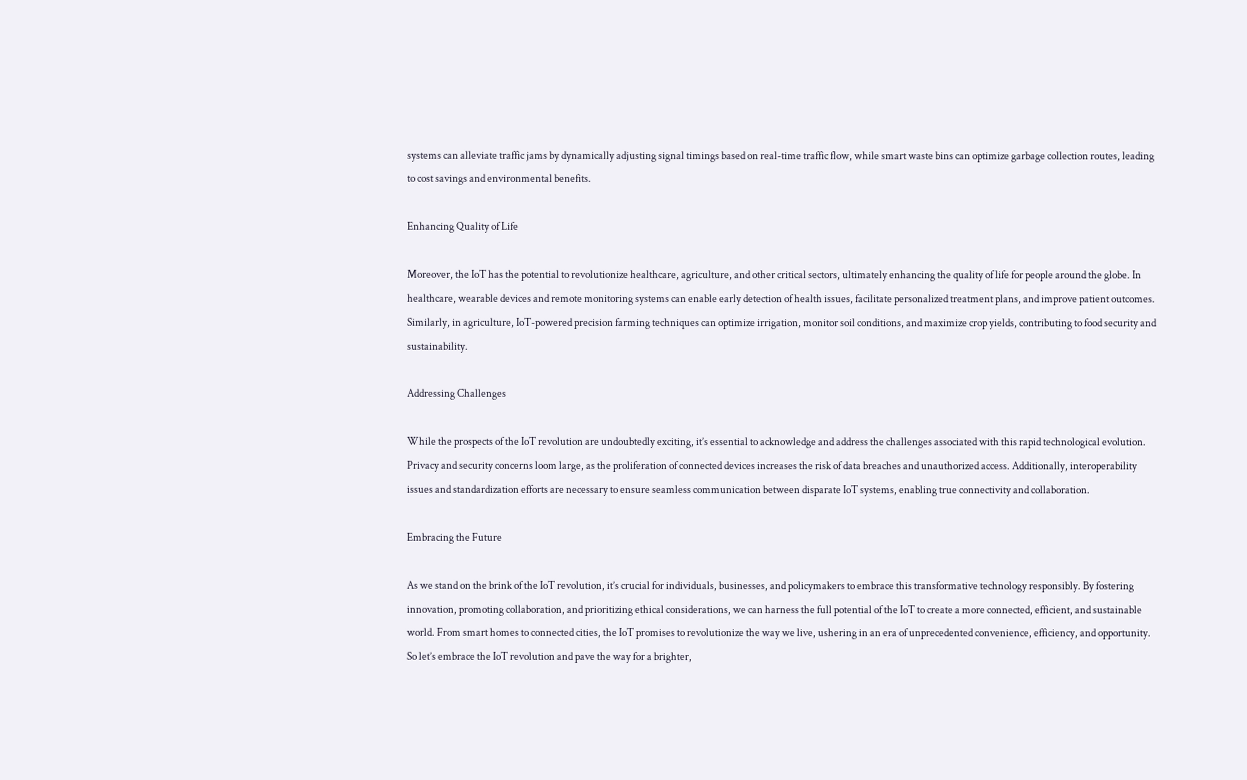systems can alleviate traffic jams by dynamically adjusting signal timings based on real-time traffic flow, while smart waste bins can optimize garbage collection routes, leading to cost savings and environmental benefits.

Enhancing Quality of Life

Moreover, the IoT has the potential to revolutionize healthcare, agriculture, and other critical sectors, ultimately enhancing the quality of life for people around the globe. In healthcare, wearable devices and remote monitoring systems can enable early detection of health issues, facilitate personalized treatment plans, and improve patient outcomes. Similarly, in agriculture, IoT-powered precision farming techniques can optimize irrigation, monitor soil conditions, and maximize crop yields, contributing to food security and sustainability.

Addressing Challenges

While the prospects of the IoT revolution are undoubtedly exciting, it’s essential to acknowledge and address the challenges associated with this rapid technological evolution. Privacy and security concerns loom large, as the proliferation of connected devices increases the risk of data breaches and unauthorized access. Additionally, interoperability issues and standardization efforts are necessary to ensure seamless communication between disparate IoT systems, enabling true connectivity and collaboration.

Embracing the Future

As we stand on the brink of the IoT revolution, it’s crucial for individuals, businesses, and policymakers to embrace this transformative technology responsibly. By fostering innovation, promoting collaboration, and prioritizing ethical considerations, we can harness the full potential of the IoT to create a more connected, efficient, and sustainable world. From smart homes to connected cities, the IoT promises to revolutionize the way we live, ushering in an era of unprecedented convenience, efficiency, and opportunity. So let’s embrace the IoT revolution and pave the way for a brighter,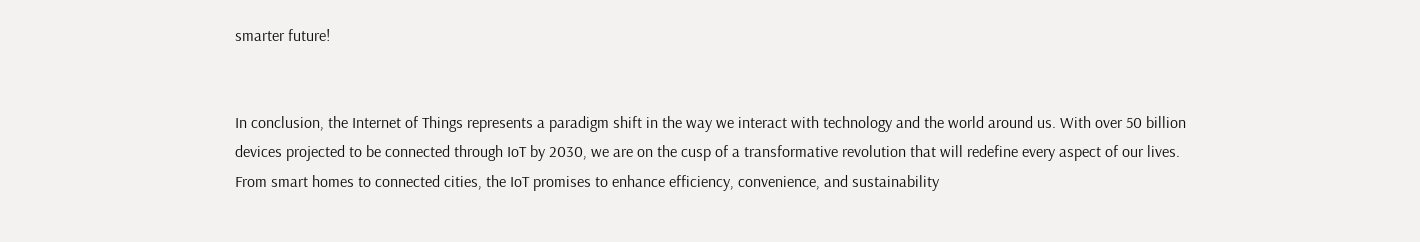smarter future!


In conclusion, the Internet of Things represents a paradigm shift in the way we interact with technology and the world around us. With over 50 billion devices projected to be connected through IoT by 2030, we are on the cusp of a transformative revolution that will redefine every aspect of our lives. From smart homes to connected cities, the IoT promises to enhance efficiency, convenience, and sustainability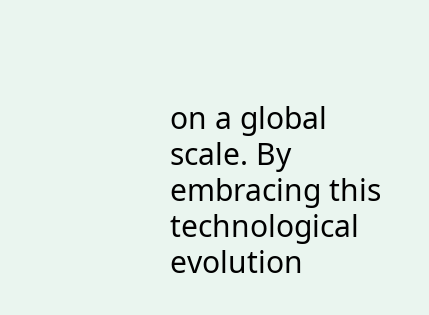on a global scale. By embracing this technological evolution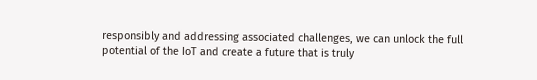responsibly and addressing associated challenges, we can unlock the full potential of the IoT and create a future that is truly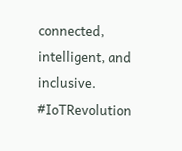connected, intelligent, and inclusive. #IoTRevolution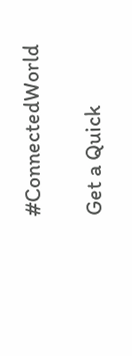#ConnectedWorld

Get a Quick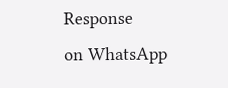Response
on WhatsApp